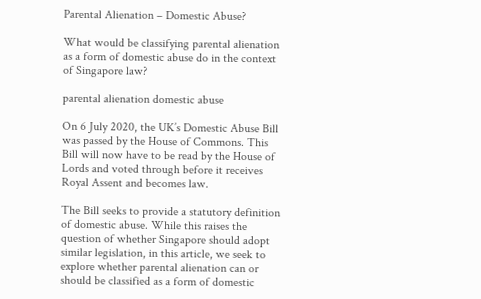Parental Alienation – Domestic Abuse?

What would be classifying parental alienation as a form of domestic abuse do in the context of Singapore law?

parental alienation domestic abuse

On 6 July 2020, the UK’s Domestic Abuse Bill was passed by the House of Commons. This Bill will now have to be read by the House of Lords and voted through before it receives Royal Assent and becomes law.

The Bill seeks to provide a statutory definition of domestic abuse. While this raises the question of whether Singapore should adopt similar legislation, in this article, we seek to explore whether parental alienation can or should be classified as a form of domestic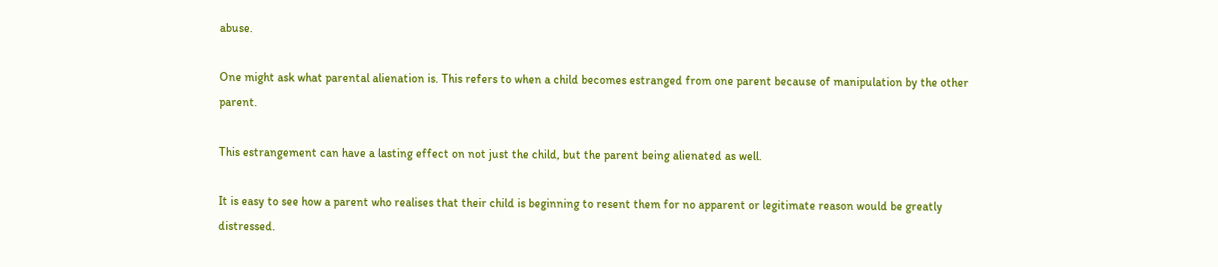abuse.

One might ask what parental alienation is. This refers to when a child becomes estranged from one parent because of manipulation by the other parent.

This estrangement can have a lasting effect on not just the child, but the parent being alienated as well.

It is easy to see how a parent who realises that their child is beginning to resent them for no apparent or legitimate reason would be greatly distressed.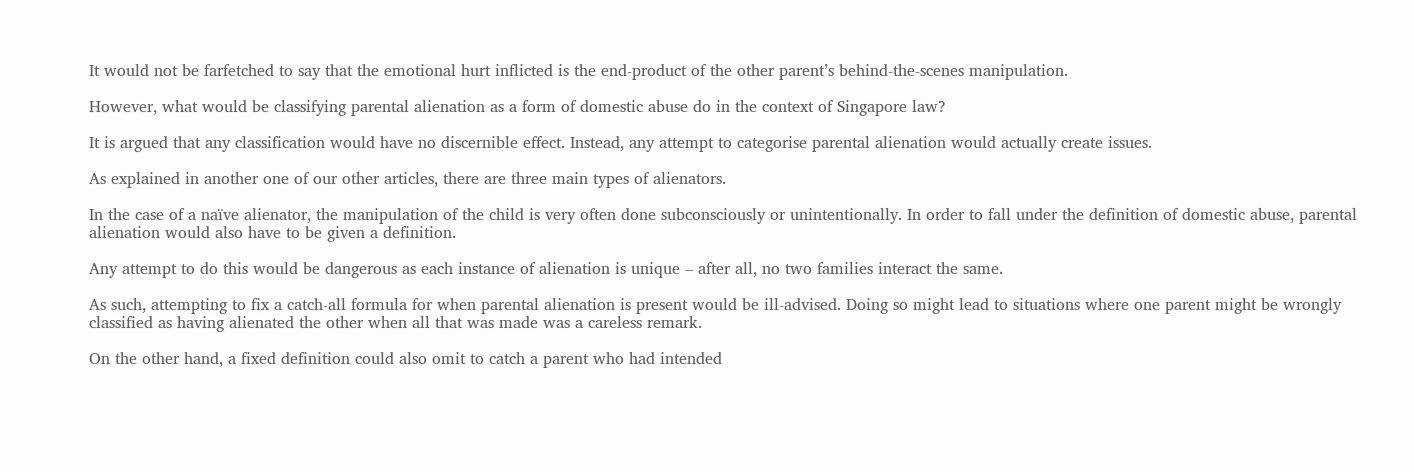It would not be farfetched to say that the emotional hurt inflicted is the end-product of the other parent’s behind-the-scenes manipulation.

However, what would be classifying parental alienation as a form of domestic abuse do in the context of Singapore law?

It is argued that any classification would have no discernible effect. Instead, any attempt to categorise parental alienation would actually create issues.

As explained in another one of our other articles, there are three main types of alienators.

In the case of a naïve alienator, the manipulation of the child is very often done subconsciously or unintentionally. In order to fall under the definition of domestic abuse, parental alienation would also have to be given a definition.

Any attempt to do this would be dangerous as each instance of alienation is unique – after all, no two families interact the same.

As such, attempting to fix a catch-all formula for when parental alienation is present would be ill-advised. Doing so might lead to situations where one parent might be wrongly classified as having alienated the other when all that was made was a careless remark.

On the other hand, a fixed definition could also omit to catch a parent who had intended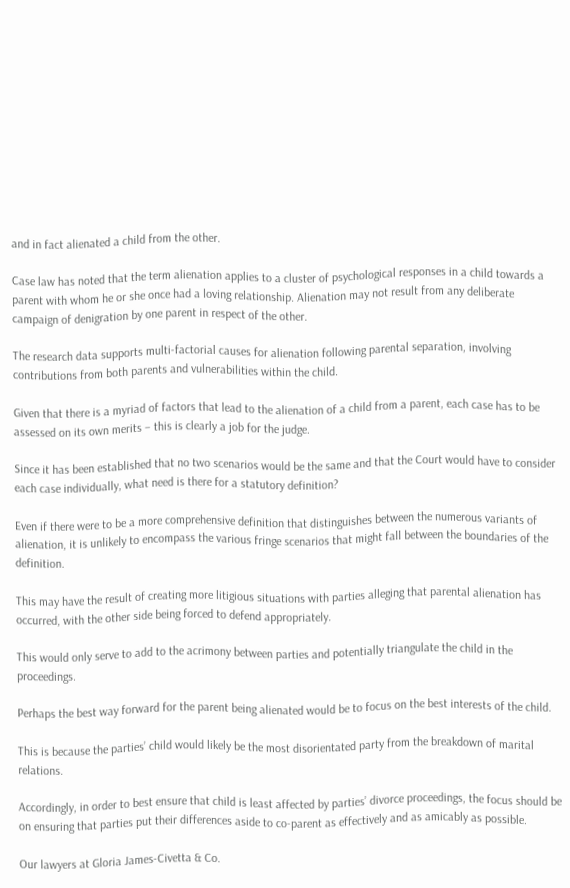and in fact alienated a child from the other.

Case law has noted that the term alienation applies to a cluster of psychological responses in a child towards a parent with whom he or she once had a loving relationship. Alienation may not result from any deliberate campaign of denigration by one parent in respect of the other.

The research data supports multi-factorial causes for alienation following parental separation, involving contributions from both parents and vulnerabilities within the child.

Given that there is a myriad of factors that lead to the alienation of a child from a parent, each case has to be assessed on its own merits – this is clearly a job for the judge.

Since it has been established that no two scenarios would be the same and that the Court would have to consider each case individually, what need is there for a statutory definition?

Even if there were to be a more comprehensive definition that distinguishes between the numerous variants of alienation, it is unlikely to encompass the various fringe scenarios that might fall between the boundaries of the definition.

This may have the result of creating more litigious situations with parties alleging that parental alienation has occurred, with the other side being forced to defend appropriately.

This would only serve to add to the acrimony between parties and potentially triangulate the child in the proceedings.

Perhaps the best way forward for the parent being alienated would be to focus on the best interests of the child.

This is because the parties’ child would likely be the most disorientated party from the breakdown of marital relations.

Accordingly, in order to best ensure that child is least affected by parties’ divorce proceedings, the focus should be on ensuring that parties put their differences aside to co-parent as effectively and as amicably as possible.

Our lawyers at Gloria James-Civetta & Co.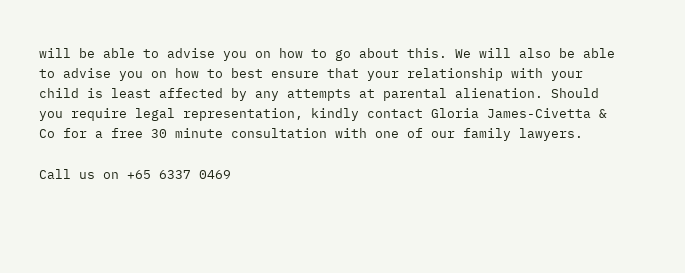will be able to advise you on how to go about this. We will also be able to advise you on how to best ensure that your relationship with your child is least affected by any attempts at parental alienation. Should you require legal representation, kindly contact Gloria James-Civetta & Co for a free 30 minute consultation with one of our family lawyers.

Call us on +65 6337 0469